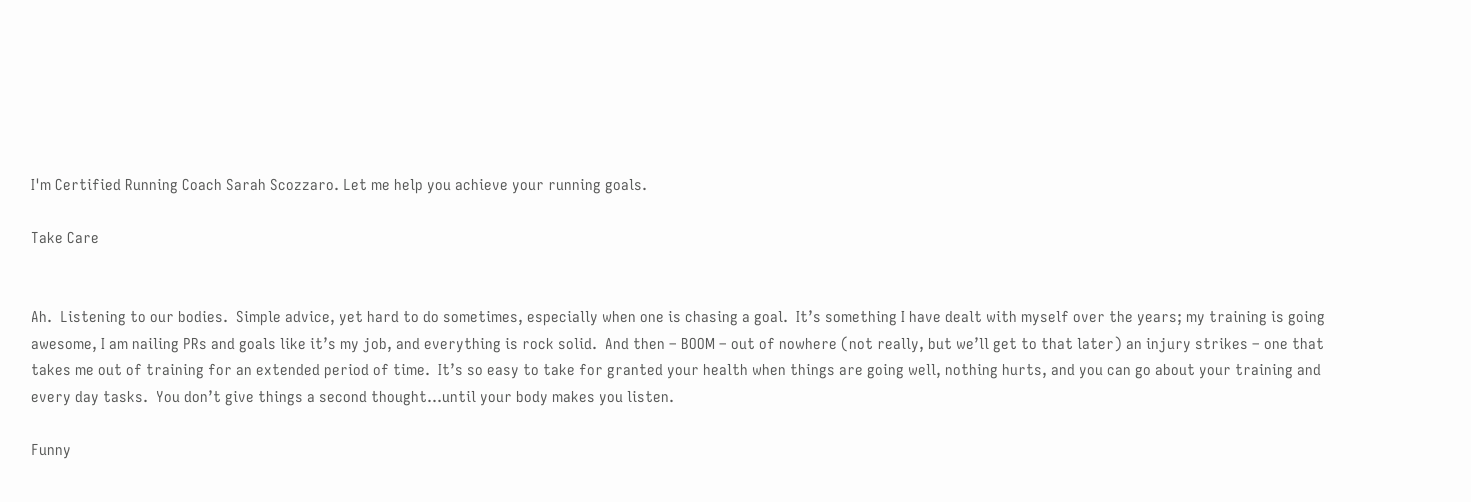I'm Certified Running Coach Sarah Scozzaro. Let me help you achieve your running goals.

Take Care


Ah.  Listening to our bodies.  Simple advice, yet hard to do sometimes, especially when one is chasing a goal.  It’s something I have dealt with myself over the years; my training is going awesome, I am nailing PRs and goals like it’s my job, and everything is rock solid.  And then – BOOM – out of nowhere (not really, but we’ll get to that later) an injury strikes – one that takes me out of training for an extended period of time.  It’s so easy to take for granted your health when things are going well, nothing hurts, and you can go about your training and every day tasks.  You don’t give things a second thought…until your body makes you listen.

Funny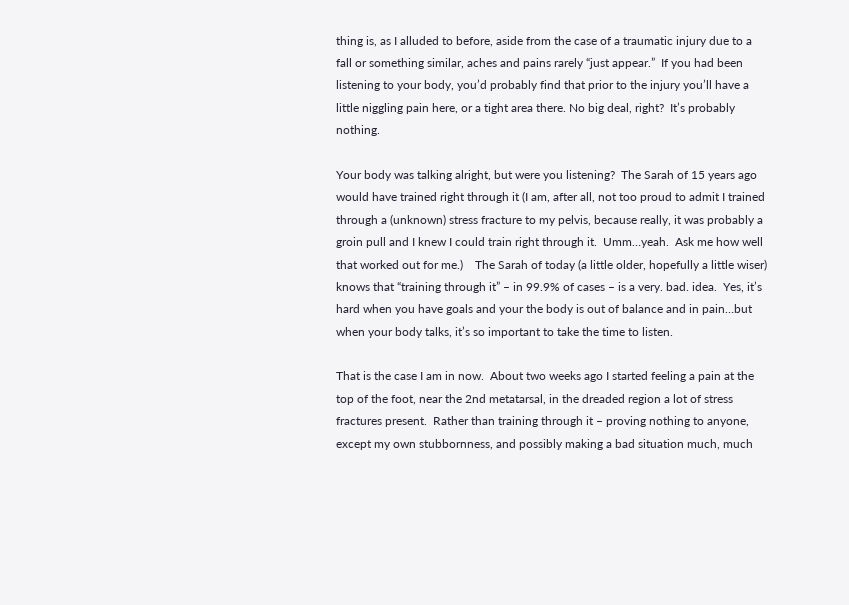thing is, as I alluded to before, aside from the case of a traumatic injury due to a fall or something similar, aches and pains rarely “just appear.”  If you had been listening to your body, you’d probably find that prior to the injury you’ll have a little niggling pain here, or a tight area there. No big deal, right?  It’s probably nothing.

Your body was talking alright, but were you listening?  The Sarah of 15 years ago would have trained right through it (I am, after all, not too proud to admit I trained through a (unknown) stress fracture to my pelvis, because really, it was probably a groin pull and I knew I could train right through it.  Umm…yeah.  Ask me how well that worked out for me.)    The Sarah of today (a little older, hopefully a little wiser) knows that “training through it” – in 99.9% of cases – is a very. bad. idea.  Yes, it’s hard when you have goals and your the body is out of balance and in pain…but when your body talks, it’s so important to take the time to listen.

That is the case I am in now.  About two weeks ago I started feeling a pain at the top of the foot, near the 2nd metatarsal, in the dreaded region a lot of stress fractures present.  Rather than training through it – proving nothing to anyone, except my own stubbornness, and possibly making a bad situation much, much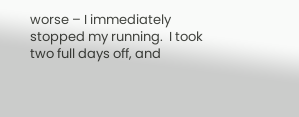worse – I immediately stopped my running.  I took two full days off, and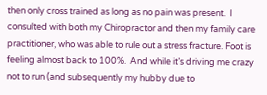then only cross trained as long as no pain was present.  I consulted with both my Chiropractor and then my family care practitioner, who was able to rule out a stress fracture. Foot is feeling almost back to 100%.  And while it’s driving me crazy not to run (and subsequently my hubby due to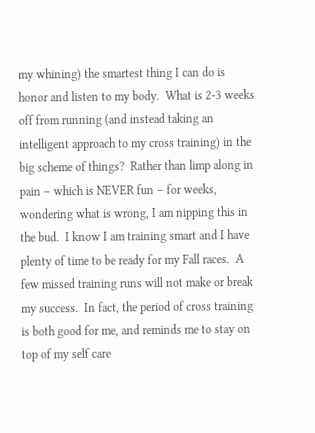my whining) the smartest thing I can do is honor and listen to my body.  What is 2-3 weeks off from running (and instead taking an intelligent approach to my cross training) in the big scheme of things?  Rather than limp along in pain – which is NEVER fun – for weeks, wondering what is wrong, I am nipping this in the bud.  I know I am training smart and I have plenty of time to be ready for my Fall races.  A few missed training runs will not make or break my success.  In fact, the period of cross training is both good for me, and reminds me to stay on top of my self care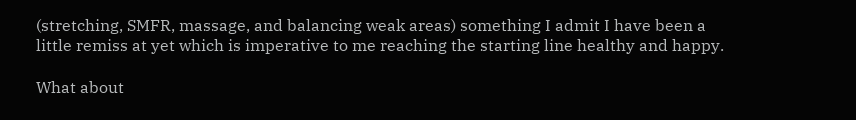(stretching, SMFR, massage, and balancing weak areas) something I admit I have been a little remiss at yet which is imperative to me reaching the starting line healthy and happy.

What about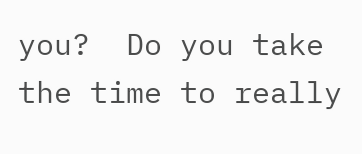you?  Do you take the time to really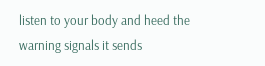listen to your body and heed the warning signals it sends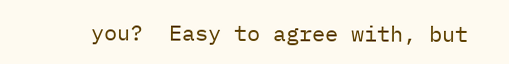you?  Easy to agree with, but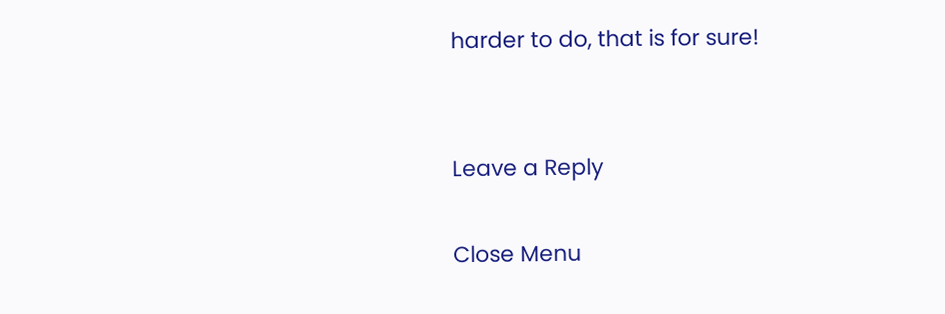harder to do, that is for sure!


Leave a Reply

Close Menu